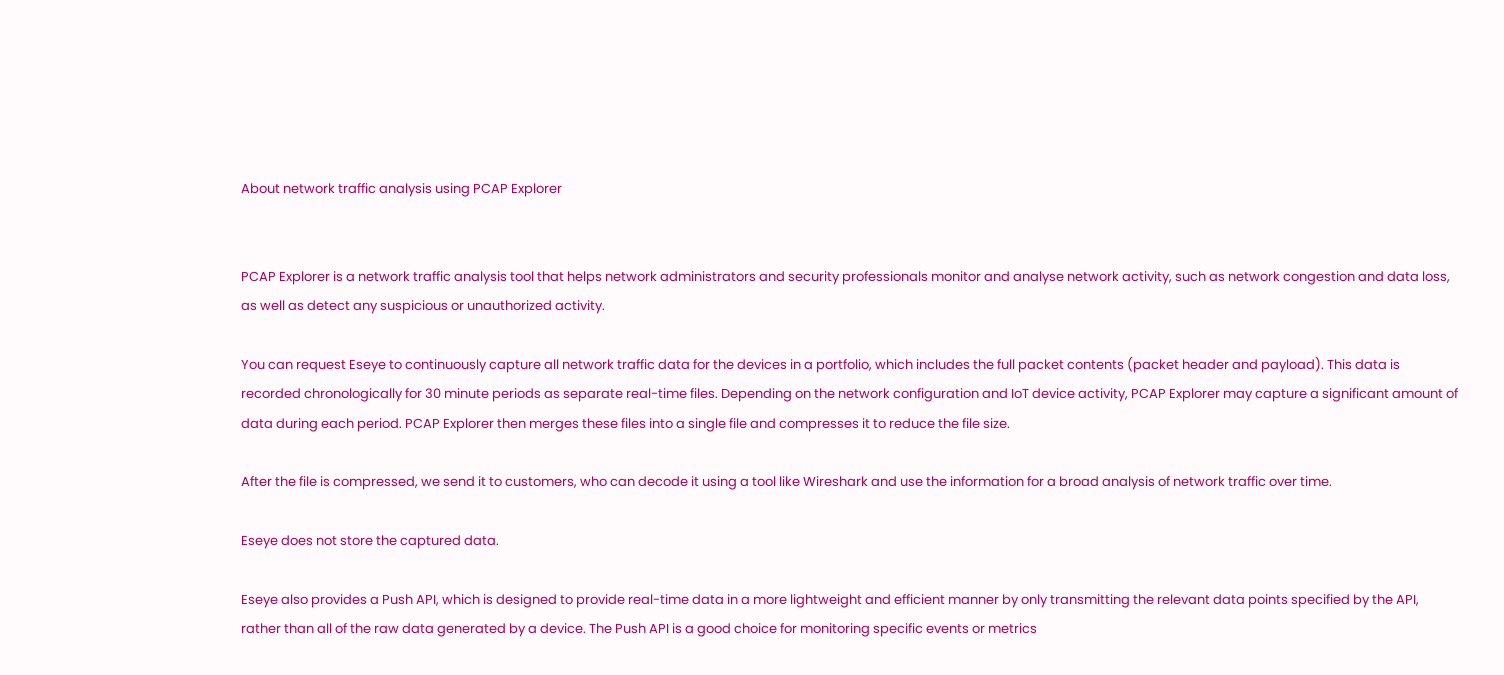About network traffic analysis using PCAP Explorer


PCAP Explorer is a network traffic analysis tool that helps network administrators and security professionals monitor and analyse network activity, such as network congestion and data loss, as well as detect any suspicious or unauthorized activity.

You can request Eseye to continuously capture all network traffic data for the devices in a portfolio, which includes the full packet contents (packet header and payload). This data is recorded chronologically for 30 minute periods as separate real-time files. Depending on the network configuration and IoT device activity, PCAP Explorer may capture a significant amount of data during each period. PCAP Explorer then merges these files into a single file and compresses it to reduce the file size.

After the file is compressed, we send it to customers, who can decode it using a tool like Wireshark and use the information for a broad analysis of network traffic over time.

Eseye does not store the captured data.

Eseye also provides a Push API, which is designed to provide real-time data in a more lightweight and efficient manner by only transmitting the relevant data points specified by the API, rather than all of the raw data generated by a device. The Push API is a good choice for monitoring specific events or metrics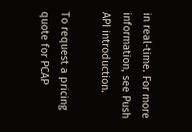in real-time. For more information, see Push API introduction.

To request a pricing quote for PCAP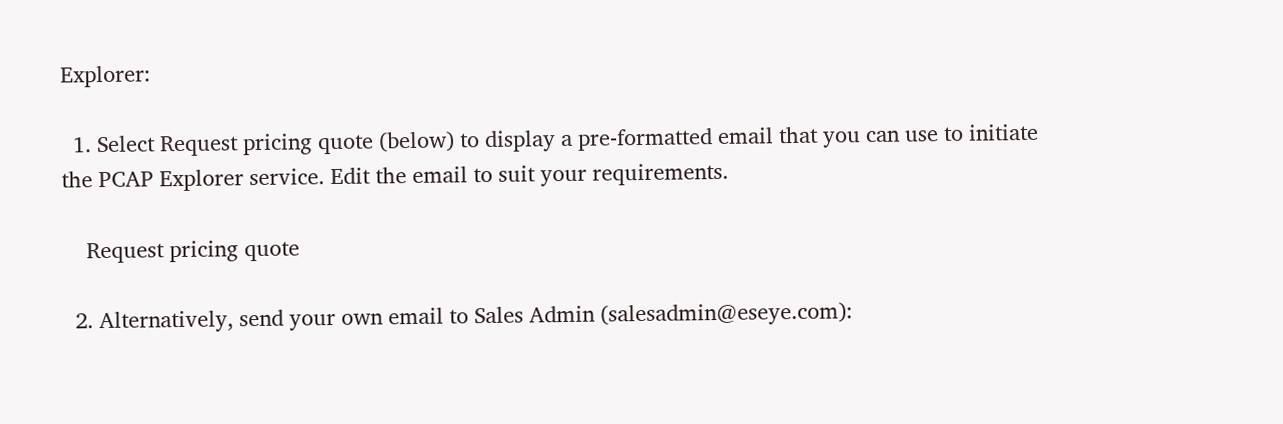Explorer:

  1. Select Request pricing quote (below) to display a pre-formatted email that you can use to initiate the PCAP Explorer service. Edit the email to suit your requirements.

    Request pricing quote

  2. Alternatively, send your own email to Sales Admin (salesadmin@eseye.com):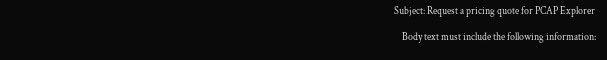Subject: Request a pricing quote for PCAP Explorer

    Body text must include the following information: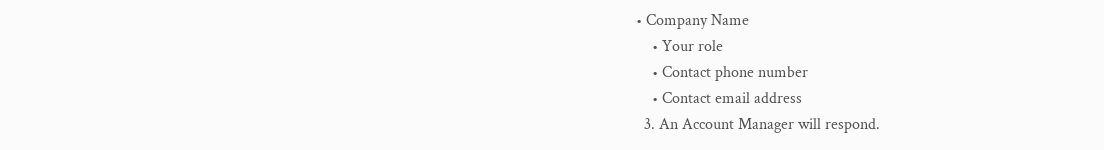• Company Name
    • Your role
    • Contact phone number
    • Contact email address
  3. An Account Manager will respond.